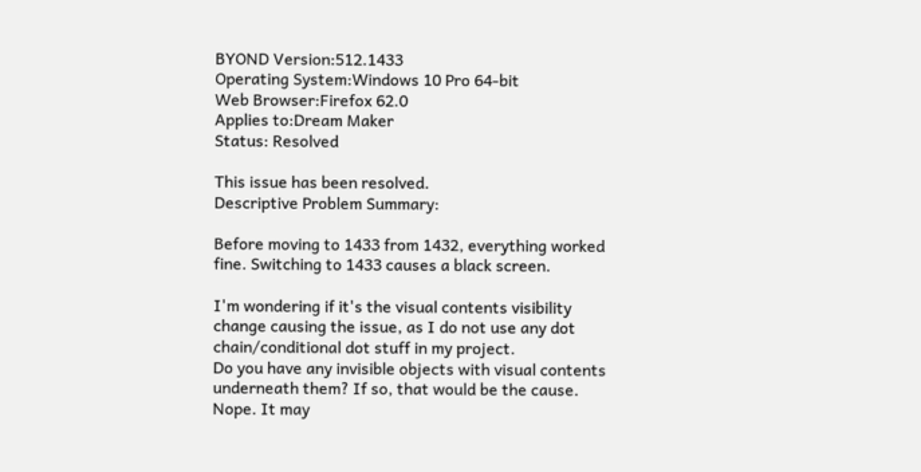BYOND Version:512.1433
Operating System:Windows 10 Pro 64-bit
Web Browser:Firefox 62.0
Applies to:Dream Maker
Status: Resolved

This issue has been resolved.
Descriptive Problem Summary:

Before moving to 1433 from 1432, everything worked fine. Switching to 1433 causes a black screen.

I'm wondering if it's the visual contents visibility change causing the issue, as I do not use any dot chain/conditional dot stuff in my project.
Do you have any invisible objects with visual contents underneath them? If so, that would be the cause.
Nope. It may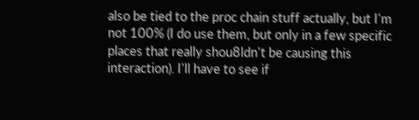also be tied to the proc chain stuff actually, but I'm not 100% (I do use them, but only in a few specific places that really shou8ldn't be causing this interaction). I'll have to see if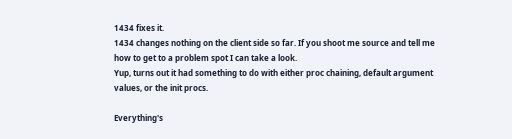1434 fixes it.
1434 changes nothing on the client side so far. If you shoot me source and tell me how to get to a problem spot I can take a look.
Yup, turns out it had something to do with either proc chaining, default argument values, or the init procs.

Everything's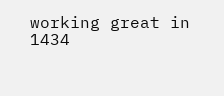working great in 1434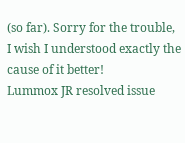(so far). Sorry for the trouble, I wish I understood exactly the cause of it better!
Lummox JR resolved issue